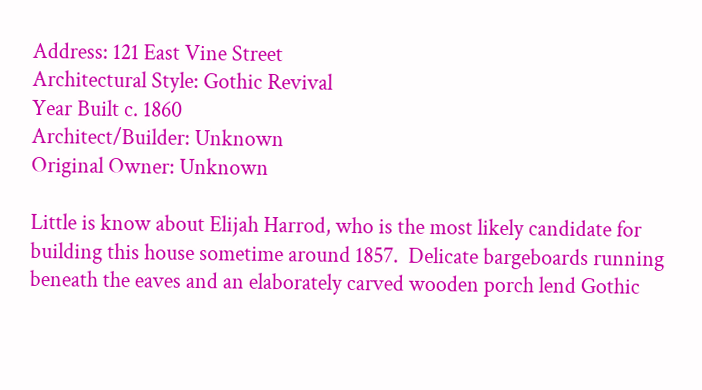Address: 121 East Vine Street
Architectural Style: Gothic Revival
Year Built c. 1860
Architect/Builder: Unknown
Original Owner: Unknown

Little is know about Elijah Harrod, who is the most likely candidate for building this house sometime around 1857.  Delicate bargeboards running beneath the eaves and an elaborately carved wooden porch lend Gothic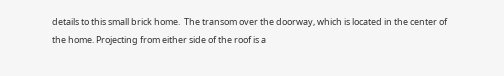details to this small brick home.  The transom over the doorway, which is located in the center of the home. Projecting from either side of the roof is a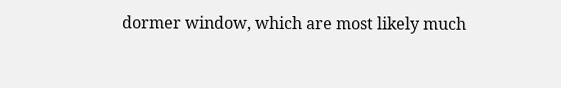dormer window, which are most likely much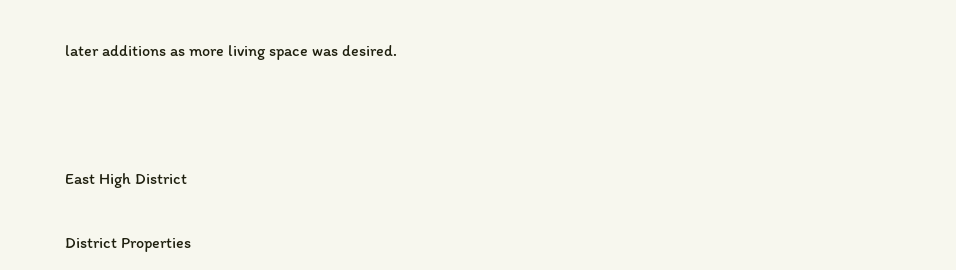later additions as more living space was desired.



East High District

District Properties